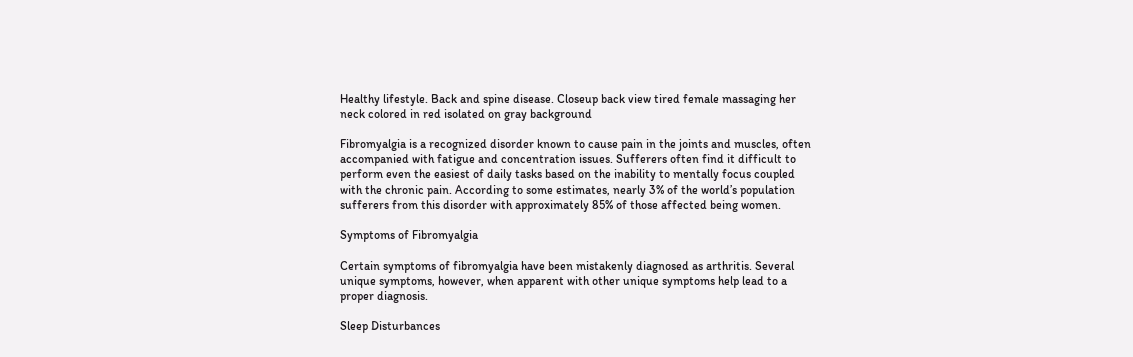Healthy lifestyle. Back and spine disease. Closeup back view tired female massaging her neck colored in red isolated on gray background

Fibromyalgia is a recognized disorder known to cause pain in the joints and muscles, often accompanied with fatigue and concentration issues. Sufferers often find it difficult to perform even the easiest of daily tasks based on the inability to mentally focus coupled with the chronic pain. According to some estimates, nearly 3% of the world’s population sufferers from this disorder with approximately 85% of those affected being women.

Symptoms of Fibromyalgia

Certain symptoms of fibromyalgia have been mistakenly diagnosed as arthritis. Several unique symptoms, however, when apparent with other unique symptoms help lead to a proper diagnosis.

Sleep Disturbances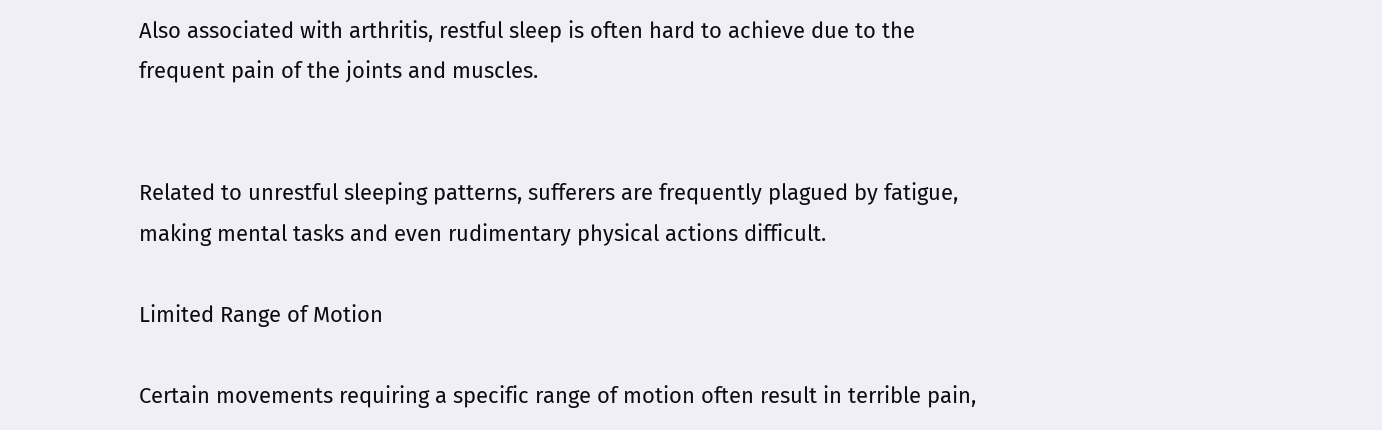Also associated with arthritis, restful sleep is often hard to achieve due to the frequent pain of the joints and muscles.


Related to unrestful sleeping patterns, sufferers are frequently plagued by fatigue, making mental tasks and even rudimentary physical actions difficult.

Limited Range of Motion

Certain movements requiring a specific range of motion often result in terrible pain,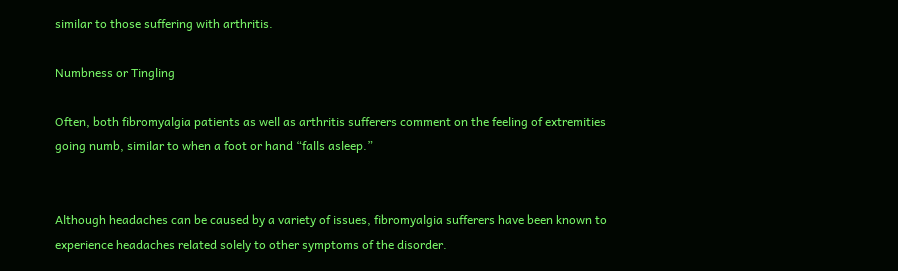similar to those suffering with arthritis.

Numbness or Tingling

Often, both fibromyalgia patients as well as arthritis sufferers comment on the feeling of extremities going numb, similar to when a foot or hand “falls asleep.”


Although headaches can be caused by a variety of issues, fibromyalgia sufferers have been known to experience headaches related solely to other symptoms of the disorder.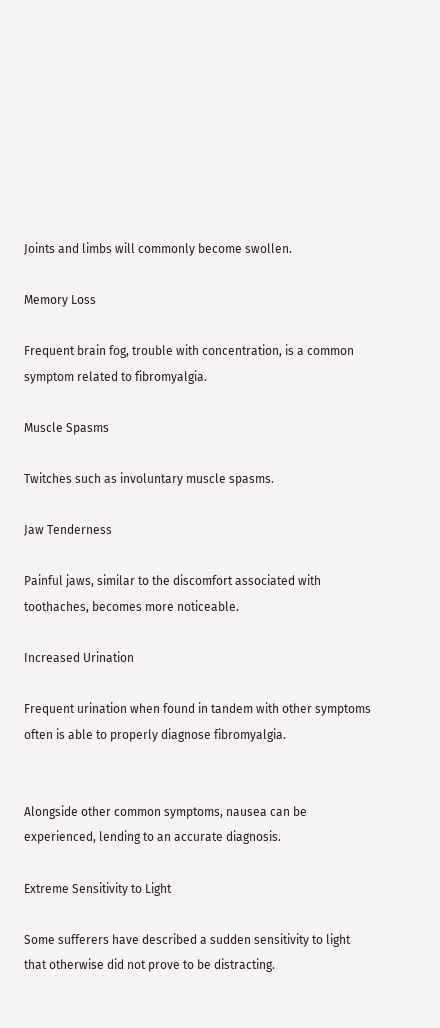Joints and limbs will commonly become swollen.

Memory Loss

Frequent brain fog, trouble with concentration, is a common symptom related to fibromyalgia.

Muscle Spasms

Twitches such as involuntary muscle spasms.

Jaw Tenderness

Painful jaws, similar to the discomfort associated with toothaches, becomes more noticeable.

Increased Urination

Frequent urination when found in tandem with other symptoms often is able to properly diagnose fibromyalgia.


Alongside other common symptoms, nausea can be experienced, lending to an accurate diagnosis.

Extreme Sensitivity to Light

Some sufferers have described a sudden sensitivity to light that otherwise did not prove to be distracting.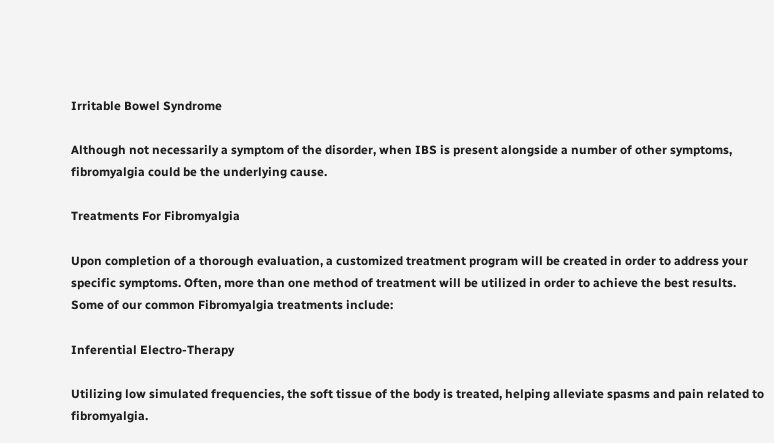Irritable Bowel Syndrome

Although not necessarily a symptom of the disorder, when IBS is present alongside a number of other symptoms, fibromyalgia could be the underlying cause.

Treatments For Fibromyalgia

Upon completion of a thorough evaluation, a customized treatment program will be created in order to address your specific symptoms. Often, more than one method of treatment will be utilized in order to achieve the best results. Some of our common Fibromyalgia treatments include:

Inferential Electro-Therapy

Utilizing low simulated frequencies, the soft tissue of the body is treated, helping alleviate spasms and pain related to fibromyalgia.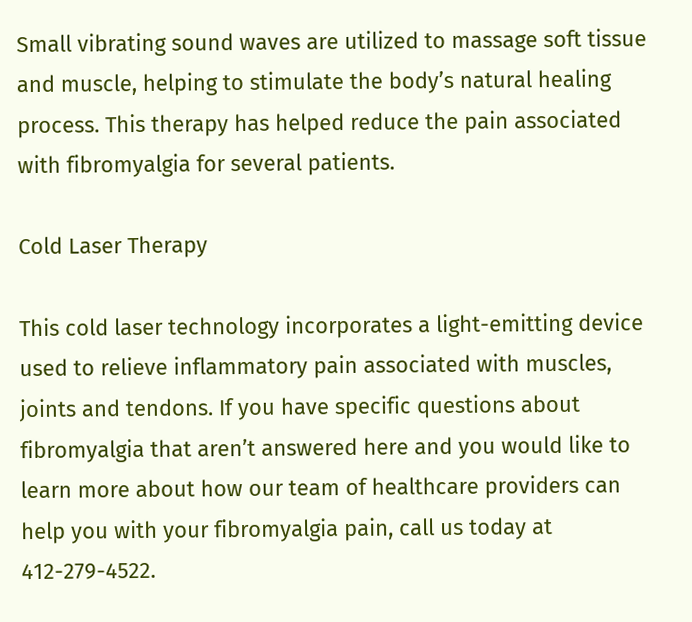Small vibrating sound waves are utilized to massage soft tissue and muscle, helping to stimulate the body’s natural healing process. This therapy has helped reduce the pain associated with fibromyalgia for several patients.

Cold Laser Therapy

This cold laser technology incorporates a light-emitting device used to relieve inflammatory pain associated with muscles, joints and tendons. If you have specific questions about fibromyalgia that aren’t answered here and you would like to learn more about how our team of healthcare providers can help you with your fibromyalgia pain, call us today at 412-279-4522.